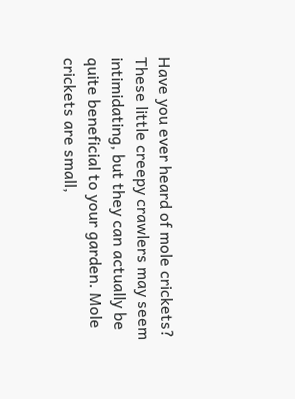Have you ever heard of mole crickets? These little creepy crawlers may seem intimidating, but they can actually be quite beneficial to your garden. Mole crickets are small,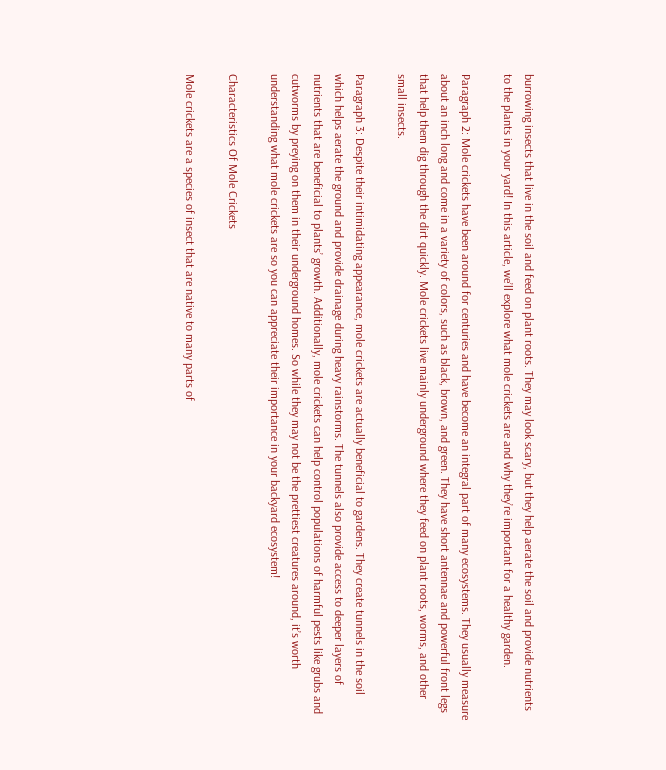burrowing insects that live in the soil and feed on plant roots. They may look scary, but they help aerate the soil and provide nutrients to the plants in your yard! In this article, we’ll explore what mole crickets are and why they’re important for a healthy garden.

Paragraph 2: Mole crickets have been around for centuries and have become an integral part of many ecosystems. They usually measure about an inch long and come in a variety of colors, such as black, brown, and green. They have short antennae and powerful front legs that help them dig through the dirt quickly. Mole crickets live mainly underground where they feed on plant roots, worms, and other small insects.

Paragraph 3: Despite their intimidating appearance, mole crickets are actually beneficial to gardens. They create tunnels in the soil which helps aerate the ground and provide drainage during heavy rainstorms. The tunnels also provide access to deeper layers of nutrients that are beneficial to plants’ growth. Additionally, mole crickets can help control populations of harmful pests like grubs and cutworms by preying on them in their underground homes. So while they may not be the prettiest creatures around, it’s worth understanding what mole crickets are so you can appreciate their importance in your backyard ecosystem!

Characteristics Of Mole Crickets

Mole crickets are a species of insect that are native to many parts of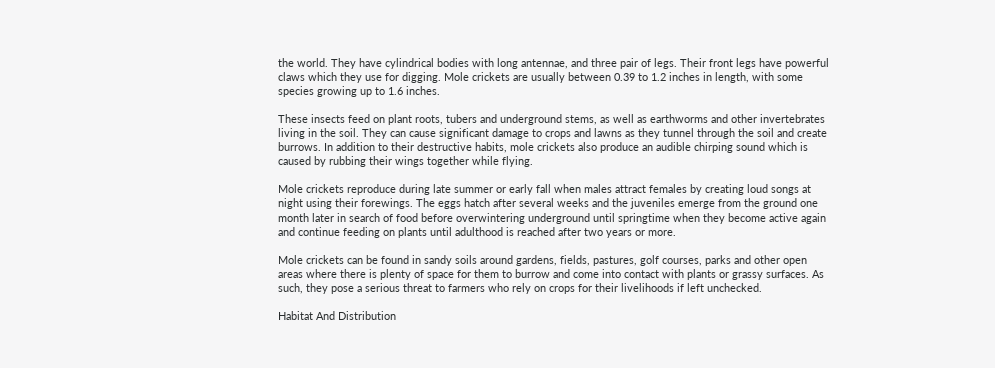the world. They have cylindrical bodies with long antennae, and three pair of legs. Their front legs have powerful claws which they use for digging. Mole crickets are usually between 0.39 to 1.2 inches in length, with some species growing up to 1.6 inches.

These insects feed on plant roots, tubers and underground stems, as well as earthworms and other invertebrates living in the soil. They can cause significant damage to crops and lawns as they tunnel through the soil and create burrows. In addition to their destructive habits, mole crickets also produce an audible chirping sound which is caused by rubbing their wings together while flying.

Mole crickets reproduce during late summer or early fall when males attract females by creating loud songs at night using their forewings. The eggs hatch after several weeks and the juveniles emerge from the ground one month later in search of food before overwintering underground until springtime when they become active again and continue feeding on plants until adulthood is reached after two years or more.

Mole crickets can be found in sandy soils around gardens, fields, pastures, golf courses, parks and other open areas where there is plenty of space for them to burrow and come into contact with plants or grassy surfaces. As such, they pose a serious threat to farmers who rely on crops for their livelihoods if left unchecked.

Habitat And Distribution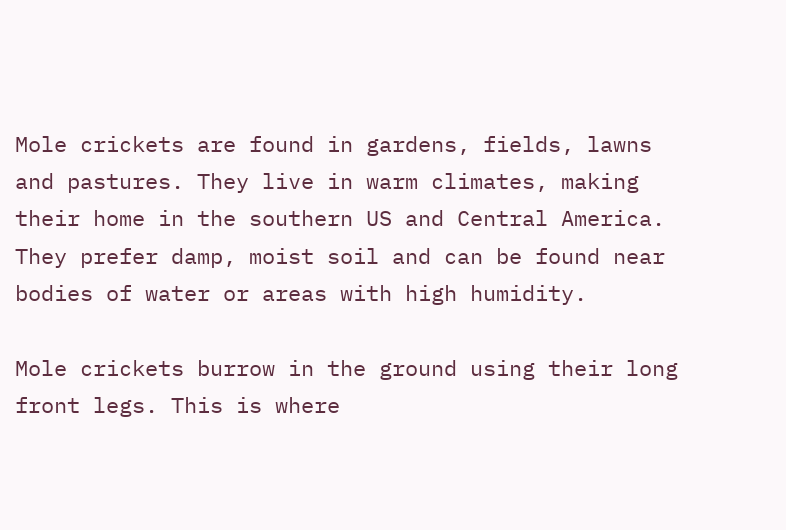Mole crickets are found in gardens, fields, lawns and pastures. They live in warm climates, making their home in the southern US and Central America. They prefer damp, moist soil and can be found near bodies of water or areas with high humidity.

Mole crickets burrow in the ground using their long front legs. This is where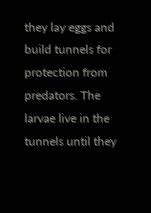they lay eggs and build tunnels for protection from predators. The larvae live in the tunnels until they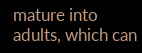mature into adults, which can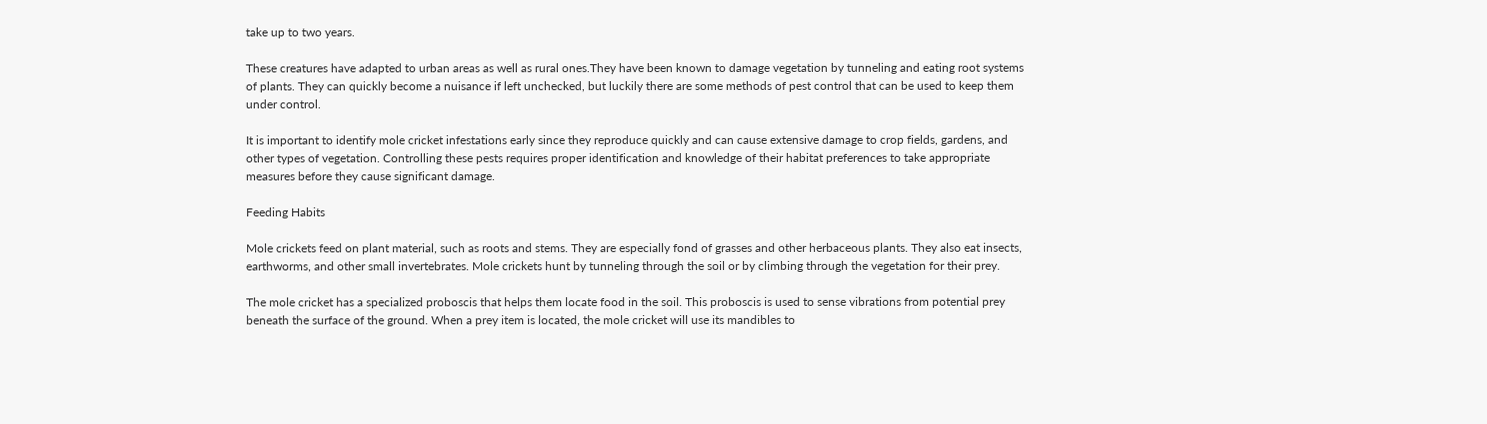take up to two years.

These creatures have adapted to urban areas as well as rural ones.They have been known to damage vegetation by tunneling and eating root systems of plants. They can quickly become a nuisance if left unchecked, but luckily there are some methods of pest control that can be used to keep them under control.

It is important to identify mole cricket infestations early since they reproduce quickly and can cause extensive damage to crop fields, gardens, and other types of vegetation. Controlling these pests requires proper identification and knowledge of their habitat preferences to take appropriate measures before they cause significant damage.

Feeding Habits

Mole crickets feed on plant material, such as roots and stems. They are especially fond of grasses and other herbaceous plants. They also eat insects, earthworms, and other small invertebrates. Mole crickets hunt by tunneling through the soil or by climbing through the vegetation for their prey.

The mole cricket has a specialized proboscis that helps them locate food in the soil. This proboscis is used to sense vibrations from potential prey beneath the surface of the ground. When a prey item is located, the mole cricket will use its mandibles to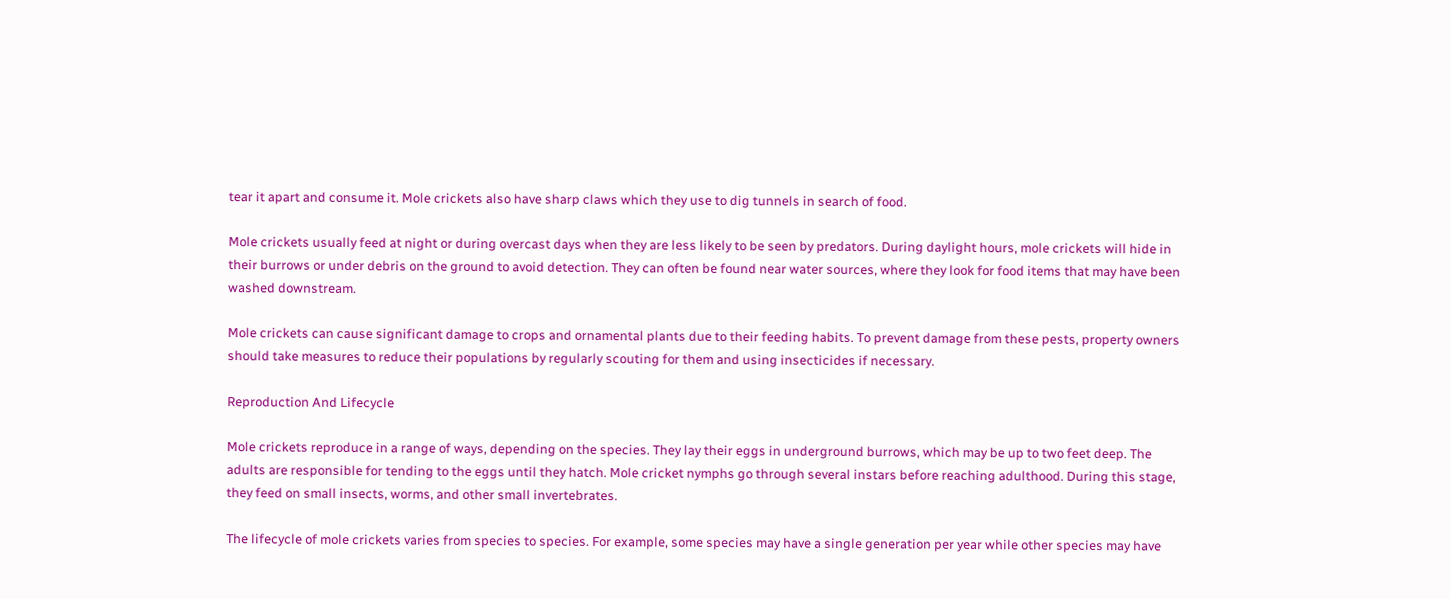tear it apart and consume it. Mole crickets also have sharp claws which they use to dig tunnels in search of food.

Mole crickets usually feed at night or during overcast days when they are less likely to be seen by predators. During daylight hours, mole crickets will hide in their burrows or under debris on the ground to avoid detection. They can often be found near water sources, where they look for food items that may have been washed downstream.

Mole crickets can cause significant damage to crops and ornamental plants due to their feeding habits. To prevent damage from these pests, property owners should take measures to reduce their populations by regularly scouting for them and using insecticides if necessary.

Reproduction And Lifecycle

Mole crickets reproduce in a range of ways, depending on the species. They lay their eggs in underground burrows, which may be up to two feet deep. The adults are responsible for tending to the eggs until they hatch. Mole cricket nymphs go through several instars before reaching adulthood. During this stage, they feed on small insects, worms, and other small invertebrates.

The lifecycle of mole crickets varies from species to species. For example, some species may have a single generation per year while other species may have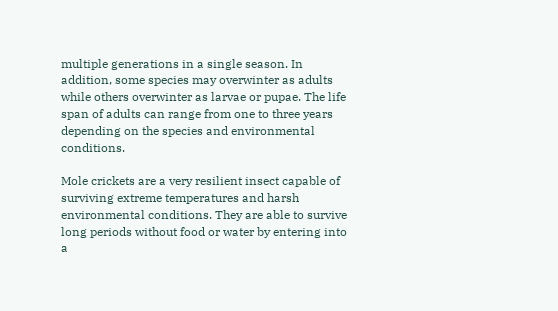multiple generations in a single season. In addition, some species may overwinter as adults while others overwinter as larvae or pupae. The life span of adults can range from one to three years depending on the species and environmental conditions.

Mole crickets are a very resilient insect capable of surviving extreme temperatures and harsh environmental conditions. They are able to survive long periods without food or water by entering into a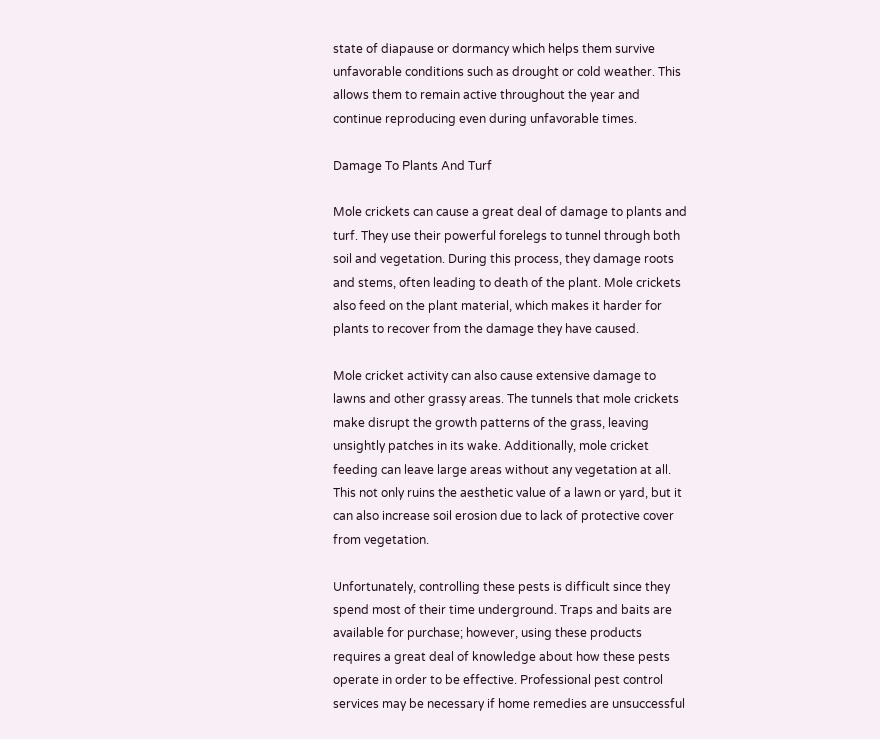state of diapause or dormancy which helps them survive unfavorable conditions such as drought or cold weather. This allows them to remain active throughout the year and continue reproducing even during unfavorable times.

Damage To Plants And Turf

Mole crickets can cause a great deal of damage to plants and turf. They use their powerful forelegs to tunnel through both soil and vegetation. During this process, they damage roots and stems, often leading to death of the plant. Mole crickets also feed on the plant material, which makes it harder for plants to recover from the damage they have caused.

Mole cricket activity can also cause extensive damage to lawns and other grassy areas. The tunnels that mole crickets make disrupt the growth patterns of the grass, leaving unsightly patches in its wake. Additionally, mole cricket feeding can leave large areas without any vegetation at all. This not only ruins the aesthetic value of a lawn or yard, but it can also increase soil erosion due to lack of protective cover from vegetation.

Unfortunately, controlling these pests is difficult since they spend most of their time underground. Traps and baits are available for purchase; however, using these products requires a great deal of knowledge about how these pests operate in order to be effective. Professional pest control services may be necessary if home remedies are unsuccessful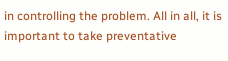in controlling the problem. All in all, it is important to take preventative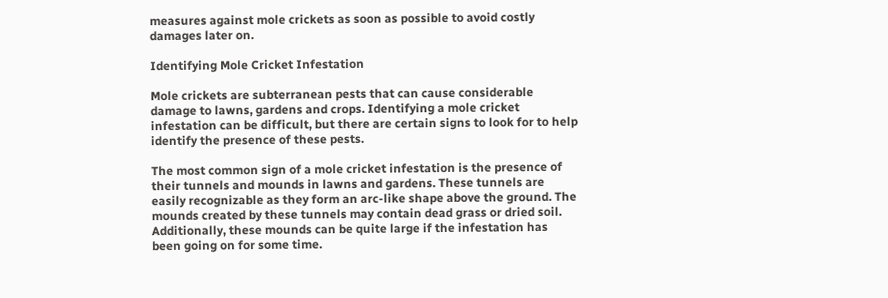measures against mole crickets as soon as possible to avoid costly damages later on.

Identifying Mole Cricket Infestation

Mole crickets are subterranean pests that can cause considerable damage to lawns, gardens and crops. Identifying a mole cricket infestation can be difficult, but there are certain signs to look for to help identify the presence of these pests.

The most common sign of a mole cricket infestation is the presence of their tunnels and mounds in lawns and gardens. These tunnels are easily recognizable as they form an arc-like shape above the ground. The mounds created by these tunnels may contain dead grass or dried soil. Additionally, these mounds can be quite large if the infestation has been going on for some time.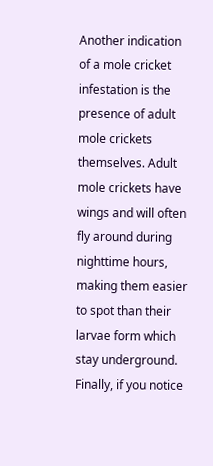Another indication of a mole cricket infestation is the presence of adult mole crickets themselves. Adult mole crickets have wings and will often fly around during nighttime hours, making them easier to spot than their larvae form which stay underground. Finally, if you notice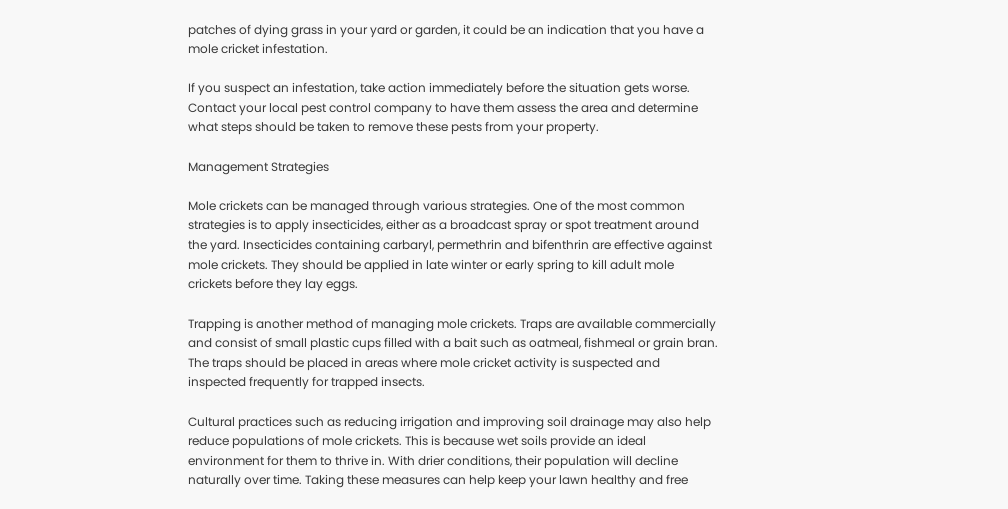patches of dying grass in your yard or garden, it could be an indication that you have a mole cricket infestation.

If you suspect an infestation, take action immediately before the situation gets worse. Contact your local pest control company to have them assess the area and determine what steps should be taken to remove these pests from your property.

Management Strategies

Mole crickets can be managed through various strategies. One of the most common strategies is to apply insecticides, either as a broadcast spray or spot treatment around the yard. Insecticides containing carbaryl, permethrin and bifenthrin are effective against mole crickets. They should be applied in late winter or early spring to kill adult mole crickets before they lay eggs.

Trapping is another method of managing mole crickets. Traps are available commercially and consist of small plastic cups filled with a bait such as oatmeal, fishmeal or grain bran. The traps should be placed in areas where mole cricket activity is suspected and inspected frequently for trapped insects.

Cultural practices such as reducing irrigation and improving soil drainage may also help reduce populations of mole crickets. This is because wet soils provide an ideal environment for them to thrive in. With drier conditions, their population will decline naturally over time. Taking these measures can help keep your lawn healthy and free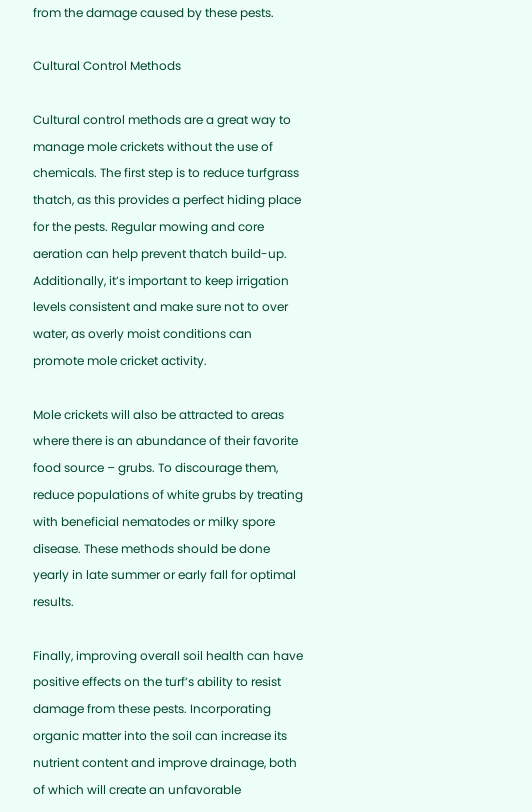from the damage caused by these pests.

Cultural Control Methods

Cultural control methods are a great way to manage mole crickets without the use of chemicals. The first step is to reduce turfgrass thatch, as this provides a perfect hiding place for the pests. Regular mowing and core aeration can help prevent thatch build-up. Additionally, it’s important to keep irrigation levels consistent and make sure not to over water, as overly moist conditions can promote mole cricket activity.

Mole crickets will also be attracted to areas where there is an abundance of their favorite food source – grubs. To discourage them, reduce populations of white grubs by treating with beneficial nematodes or milky spore disease. These methods should be done yearly in late summer or early fall for optimal results.

Finally, improving overall soil health can have positive effects on the turf’s ability to resist damage from these pests. Incorporating organic matter into the soil can increase its nutrient content and improve drainage, both of which will create an unfavorable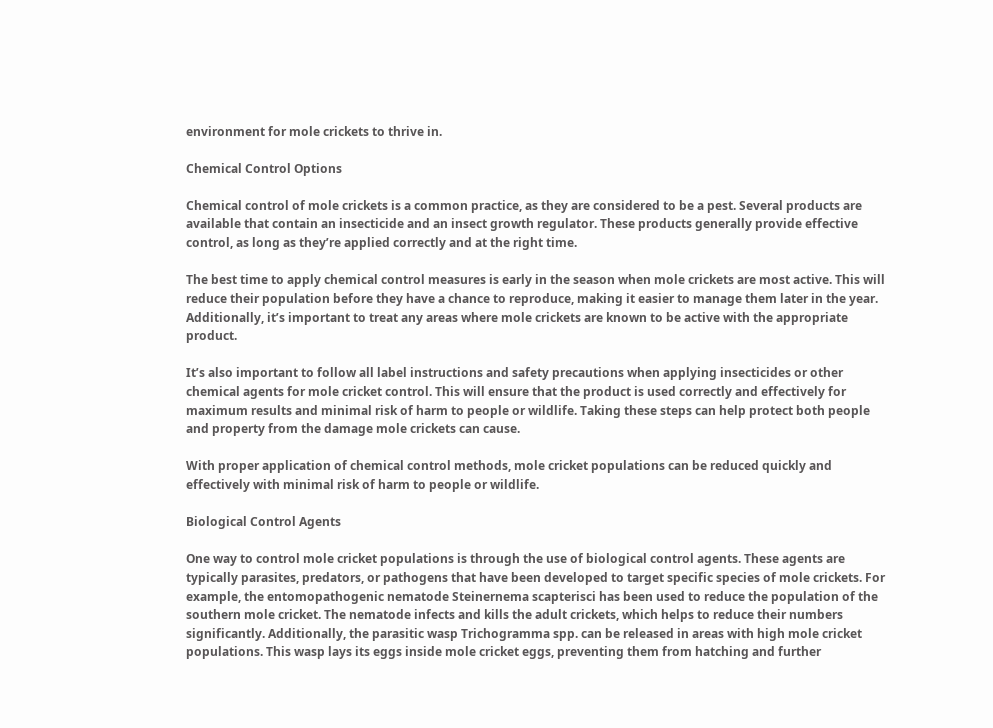environment for mole crickets to thrive in.

Chemical Control Options

Chemical control of mole crickets is a common practice, as they are considered to be a pest. Several products are available that contain an insecticide and an insect growth regulator. These products generally provide effective control, as long as they’re applied correctly and at the right time.

The best time to apply chemical control measures is early in the season when mole crickets are most active. This will reduce their population before they have a chance to reproduce, making it easier to manage them later in the year. Additionally, it’s important to treat any areas where mole crickets are known to be active with the appropriate product.

It’s also important to follow all label instructions and safety precautions when applying insecticides or other chemical agents for mole cricket control. This will ensure that the product is used correctly and effectively for maximum results and minimal risk of harm to people or wildlife. Taking these steps can help protect both people and property from the damage mole crickets can cause.

With proper application of chemical control methods, mole cricket populations can be reduced quickly and effectively with minimal risk of harm to people or wildlife.

Biological Control Agents

One way to control mole cricket populations is through the use of biological control agents. These agents are typically parasites, predators, or pathogens that have been developed to target specific species of mole crickets. For example, the entomopathogenic nematode Steinernema scapterisci has been used to reduce the population of the southern mole cricket. The nematode infects and kills the adult crickets, which helps to reduce their numbers significantly. Additionally, the parasitic wasp Trichogramma spp. can be released in areas with high mole cricket populations. This wasp lays its eggs inside mole cricket eggs, preventing them from hatching and further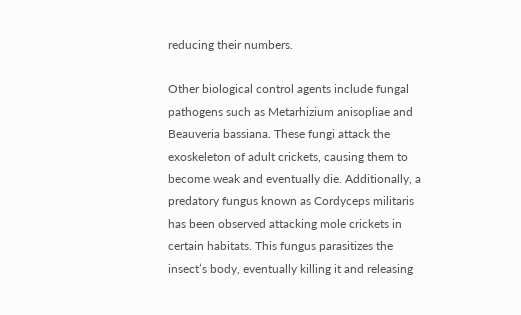reducing their numbers.

Other biological control agents include fungal pathogens such as Metarhizium anisopliae and Beauveria bassiana. These fungi attack the exoskeleton of adult crickets, causing them to become weak and eventually die. Additionally, a predatory fungus known as Cordyceps militaris has been observed attacking mole crickets in certain habitats. This fungus parasitizes the insect’s body, eventually killing it and releasing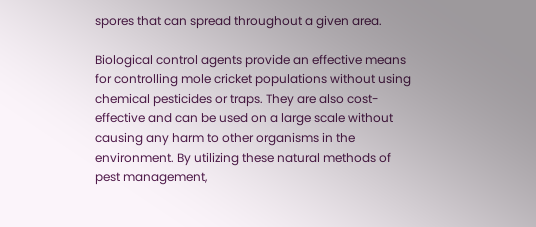spores that can spread throughout a given area.

Biological control agents provide an effective means for controlling mole cricket populations without using chemical pesticides or traps. They are also cost-effective and can be used on a large scale without causing any harm to other organisms in the environment. By utilizing these natural methods of pest management,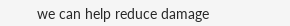we can help reduce damage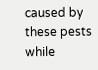caused by these pests while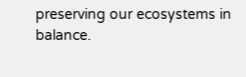preserving our ecosystems in balance.